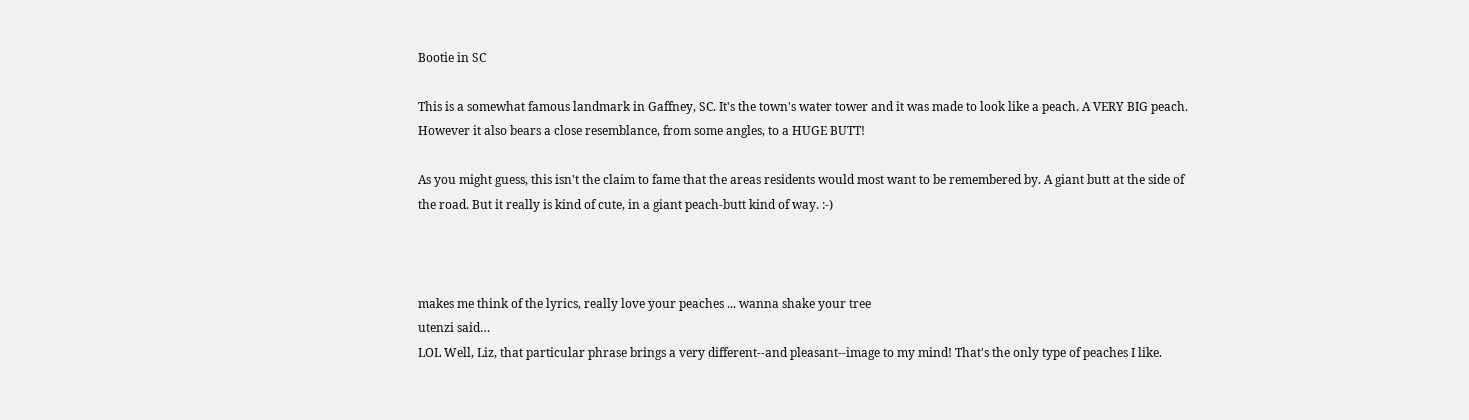Bootie in SC

This is a somewhat famous landmark in Gaffney, SC. It's the town's water tower and it was made to look like a peach. A VERY BIG peach. However it also bears a close resemblance, from some angles, to a HUGE BUTT!

As you might guess, this isn't the claim to fame that the areas residents would most want to be remembered by. A giant butt at the side of the road. But it really is kind of cute, in a giant peach-butt kind of way. :-)



makes me think of the lyrics, really love your peaches ... wanna shake your tree
utenzi said…
LOL Well, Liz, that particular phrase brings a very different--and pleasant--image to my mind! That's the only type of peaches I like.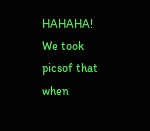HAHAHA! We took picsof that when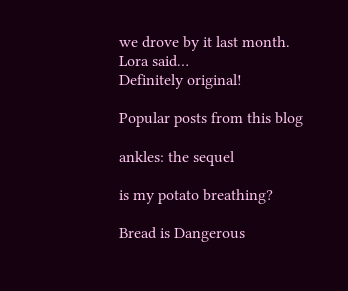we drove by it last month.
Lora said…
Definitely original!

Popular posts from this blog

ankles: the sequel

is my potato breathing?

Bread is Dangerous